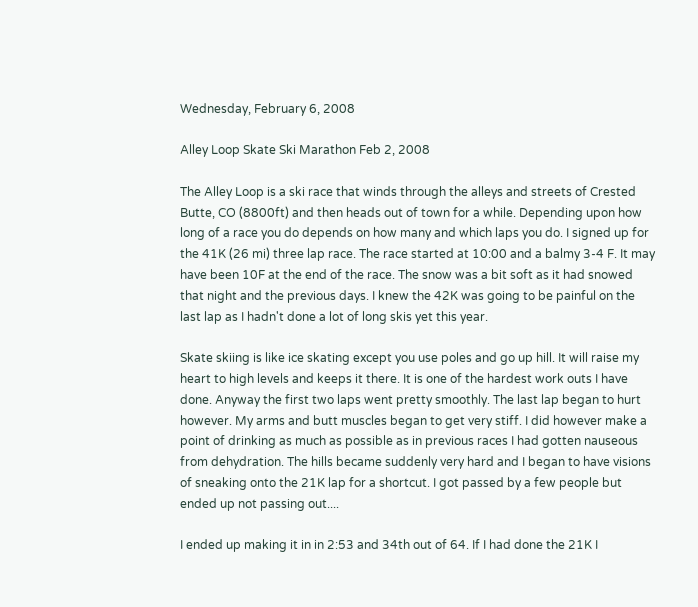Wednesday, February 6, 2008

Alley Loop Skate Ski Marathon Feb 2, 2008

The Alley Loop is a ski race that winds through the alleys and streets of Crested Butte, CO (8800ft) and then heads out of town for a while. Depending upon how long of a race you do depends on how many and which laps you do. I signed up for the 41K (26 mi) three lap race. The race started at 10:00 and a balmy 3-4 F. It may have been 10F at the end of the race. The snow was a bit soft as it had snowed that night and the previous days. I knew the 42K was going to be painful on the last lap as I hadn't done a lot of long skis yet this year.

Skate skiing is like ice skating except you use poles and go up hill. It will raise my heart to high levels and keeps it there. It is one of the hardest work outs I have done. Anyway the first two laps went pretty smoothly. The last lap began to hurt however. My arms and butt muscles began to get very stiff. I did however make a point of drinking as much as possible as in previous races I had gotten nauseous from dehydration. The hills became suddenly very hard and I began to have visions of sneaking onto the 21K lap for a shortcut. I got passed by a few people but ended up not passing out....

I ended up making it in in 2:53 and 34th out of 64. If I had done the 21K I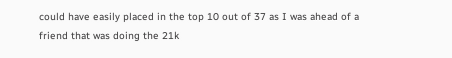could have easily placed in the top 10 out of 37 as I was ahead of a friend that was doing the 21k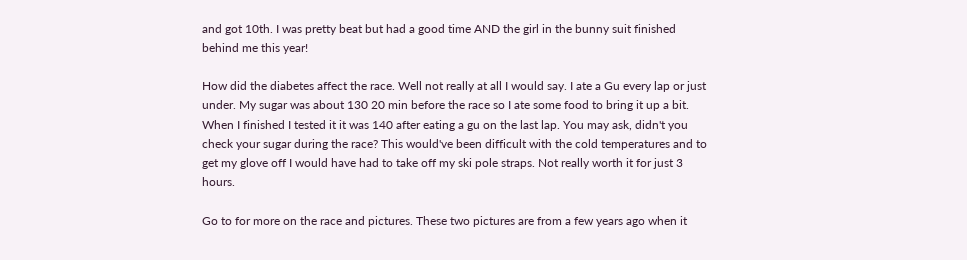and got 10th. I was pretty beat but had a good time AND the girl in the bunny suit finished behind me this year!

How did the diabetes affect the race. Well not really at all I would say. I ate a Gu every lap or just under. My sugar was about 130 20 min before the race so I ate some food to bring it up a bit. When I finished I tested it it was 140 after eating a gu on the last lap. You may ask, didn't you check your sugar during the race? This would've been difficult with the cold temperatures and to get my glove off I would have had to take off my ski pole straps. Not really worth it for just 3 hours.

Go to for more on the race and pictures. These two pictures are from a few years ago when it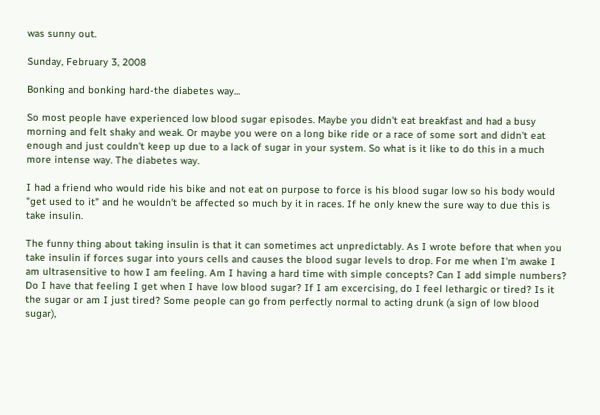was sunny out.

Sunday, February 3, 2008

Bonking and bonking hard-the diabetes way...

So most people have experienced low blood sugar episodes. Maybe you didn't eat breakfast and had a busy morning and felt shaky and weak. Or maybe you were on a long bike ride or a race of some sort and didn't eat enough and just couldn't keep up due to a lack of sugar in your system. So what is it like to do this in a much more intense way. The diabetes way.

I had a friend who would ride his bike and not eat on purpose to force is his blood sugar low so his body would "get used to it" and he wouldn't be affected so much by it in races. If he only knew the sure way to due this is take insulin.

The funny thing about taking insulin is that it can sometimes act unpredictably. As I wrote before that when you take insulin if forces sugar into yours cells and causes the blood sugar levels to drop. For me when I'm awake I am ultrasensitive to how I am feeling. Am I having a hard time with simple concepts? Can I add simple numbers? Do I have that feeling I get when I have low blood sugar? If I am excercising, do I feel lethargic or tired? Is it the sugar or am I just tired? Some people can go from perfectly normal to acting drunk (a sign of low blood sugar),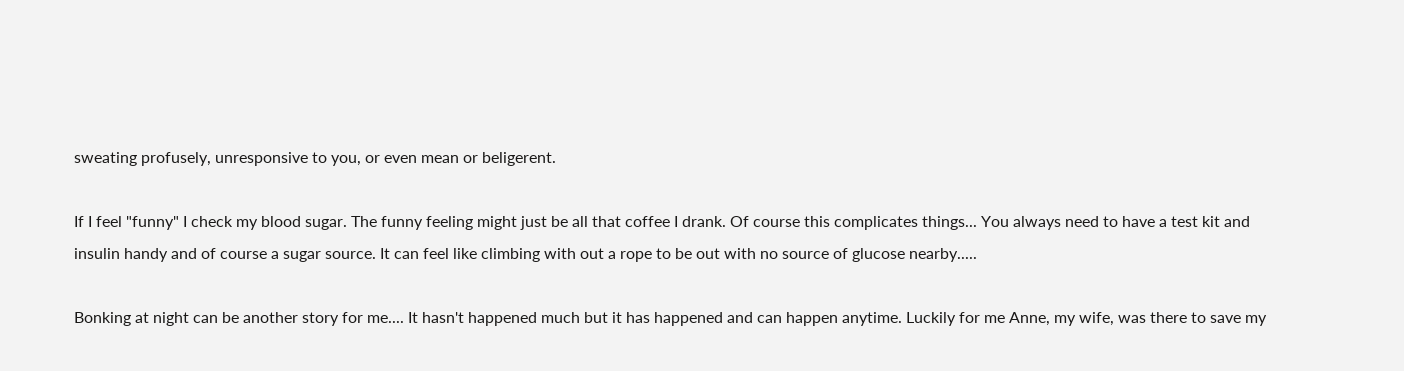sweating profusely, unresponsive to you, or even mean or beligerent.

If I feel "funny" I check my blood sugar. The funny feeling might just be all that coffee I drank. Of course this complicates things... You always need to have a test kit and insulin handy and of course a sugar source. It can feel like climbing with out a rope to be out with no source of glucose nearby.....

Bonking at night can be another story for me.... It hasn't happened much but it has happened and can happen anytime. Luckily for me Anne, my wife, was there to save my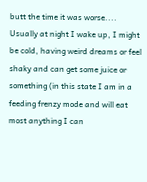butt the time it was worse.... Usually at night I wake up, I might be cold, having weird dreams or feel shaky and can get some juice or something (in this state I am in a feeding frenzy mode and will eat most anything I can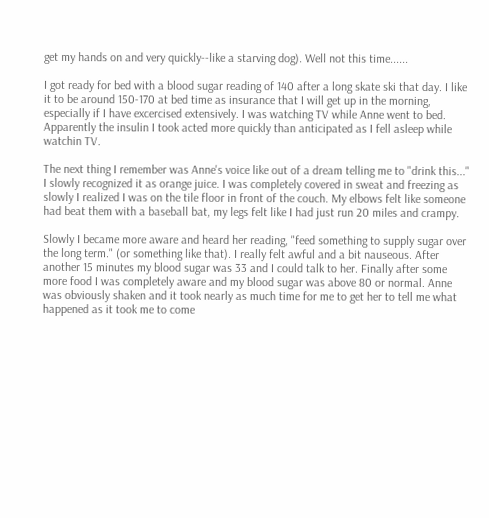get my hands on and very quickly--like a starving dog). Well not this time......

I got ready for bed with a blood sugar reading of 140 after a long skate ski that day. I like it to be around 150-170 at bed time as insurance that I will get up in the morning, especially if I have excercised extensively. I was watching TV while Anne went to bed. Apparently the insulin I took acted more quickly than anticipated as I fell asleep while watchin TV.

The next thing I remember was Anne's voice like out of a dream telling me to "drink this..." I slowly recognized it as orange juice. I was completely covered in sweat and freezing as slowly I realized I was on the tile floor in front of the couch. My elbows felt like someone had beat them with a baseball bat, my legs felt like I had just run 20 miles and crampy.

Slowly I became more aware and heard her reading, "feed something to supply sugar over the long term." (or something like that). I really felt awful and a bit nauseous. After another 15 minutes my blood sugar was 33 and I could talk to her. Finally after some more food I was completely aware and my blood sugar was above 80 or normal. Anne was obviously shaken and it took nearly as much time for me to get her to tell me what happened as it took me to come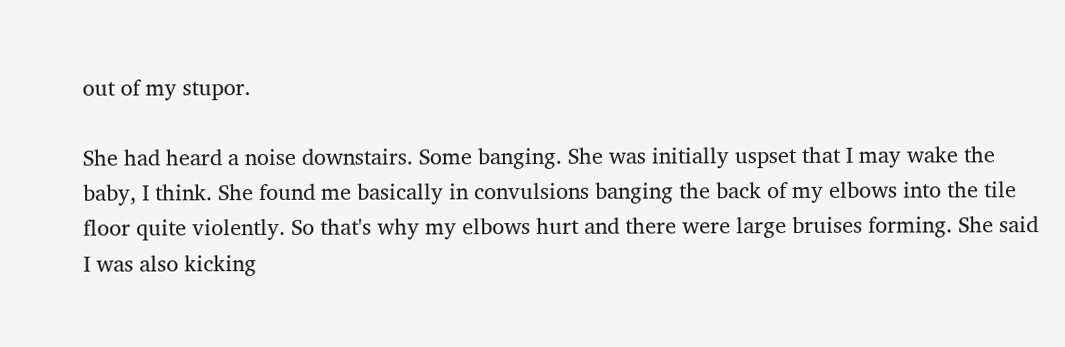out of my stupor.

She had heard a noise downstairs. Some banging. She was initially uspset that I may wake the baby, I think. She found me basically in convulsions banging the back of my elbows into the tile floor quite violently. So that's why my elbows hurt and there were large bruises forming. She said I was also kicking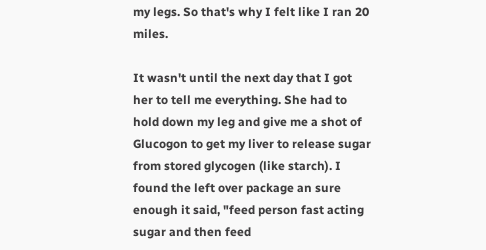my legs. So that's why I felt like I ran 20 miles.

It wasn't until the next day that I got her to tell me everything. She had to hold down my leg and give me a shot of Glucogon to get my liver to release sugar from stored glycogen (like starch). I found the left over package an sure enough it said, "feed person fast acting sugar and then feed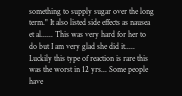something to supply sugar over the long term." It also listed side effects as nausea et al...... This was very hard for her to do but I am very glad she did it..... Luckily this type of reaction is rare this was the worst in 12 yrs... Some people have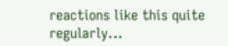reactions like this quite regularly...